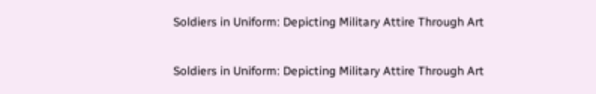Soldiers in Uniform: Depicting Military Attire Through Art

Soldiers in Uniform: Depicting Military Attire Through Art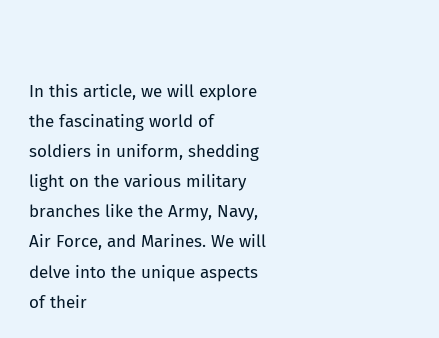In this article, we will explore the fascinating world of soldiers in uniform, shedding light on the various military branches like the Army, Navy, Air Force, and Marines. We will delve into the unique aspects of their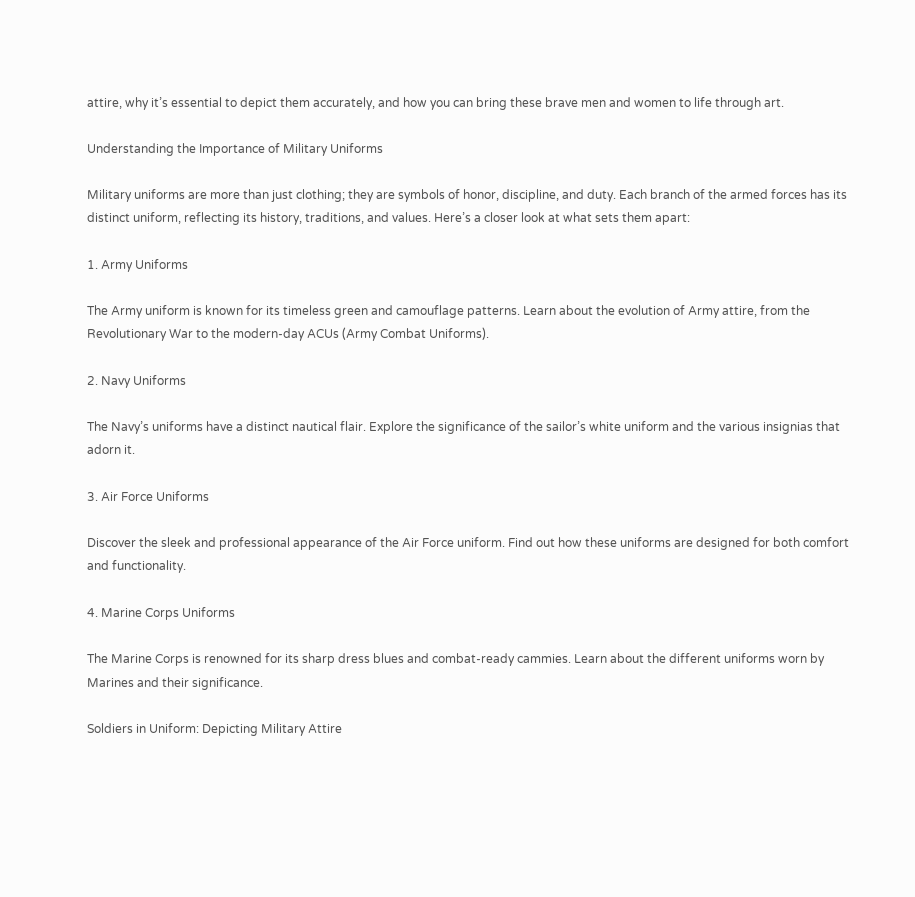attire, why it’s essential to depict them accurately, and how you can bring these brave men and women to life through art.

Understanding the Importance of Military Uniforms

Military uniforms are more than just clothing; they are symbols of honor, discipline, and duty. Each branch of the armed forces has its distinct uniform, reflecting its history, traditions, and values. Here’s a closer look at what sets them apart:

1. Army Uniforms

The Army uniform is known for its timeless green and camouflage patterns. Learn about the evolution of Army attire, from the Revolutionary War to the modern-day ACUs (Army Combat Uniforms).

2. Navy Uniforms

The Navy’s uniforms have a distinct nautical flair. Explore the significance of the sailor’s white uniform and the various insignias that adorn it.

3. Air Force Uniforms

Discover the sleek and professional appearance of the Air Force uniform. Find out how these uniforms are designed for both comfort and functionality.

4. Marine Corps Uniforms

The Marine Corps is renowned for its sharp dress blues and combat-ready cammies. Learn about the different uniforms worn by Marines and their significance.

Soldiers in Uniform: Depicting Military Attire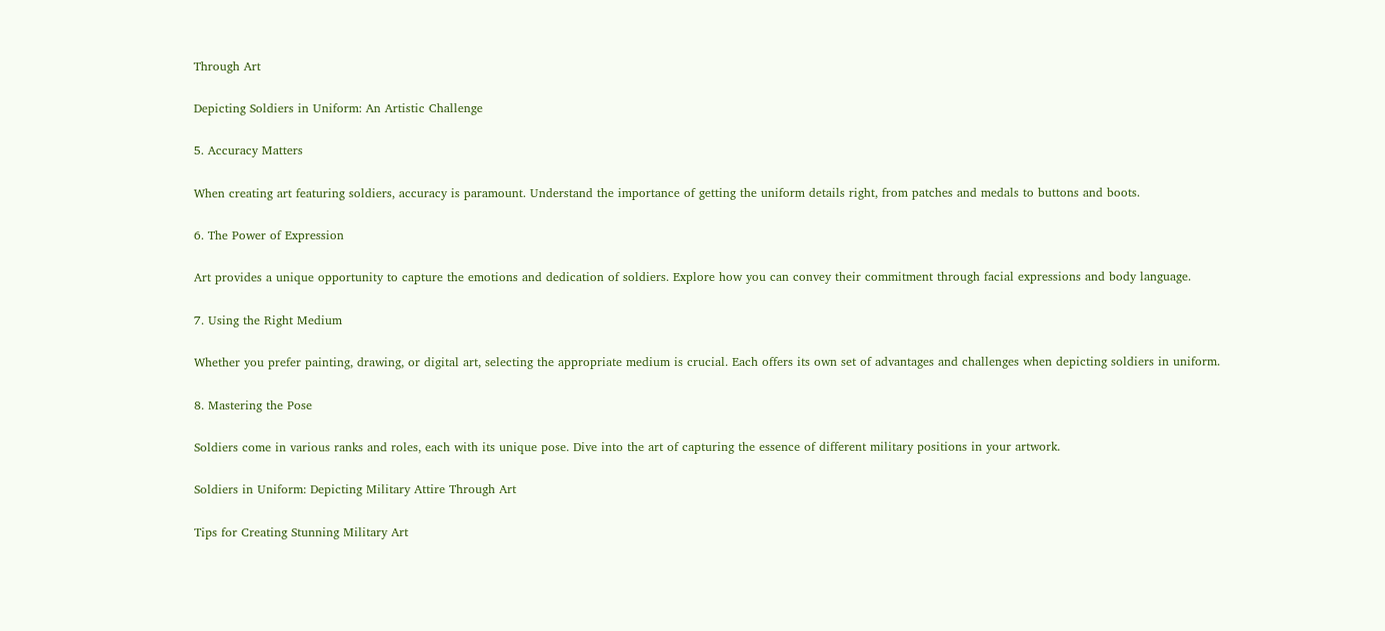Through Art

Depicting Soldiers in Uniform: An Artistic Challenge

5. Accuracy Matters

When creating art featuring soldiers, accuracy is paramount. Understand the importance of getting the uniform details right, from patches and medals to buttons and boots.

6. The Power of Expression

Art provides a unique opportunity to capture the emotions and dedication of soldiers. Explore how you can convey their commitment through facial expressions and body language.

7. Using the Right Medium

Whether you prefer painting, drawing, or digital art, selecting the appropriate medium is crucial. Each offers its own set of advantages and challenges when depicting soldiers in uniform.

8. Mastering the Pose

Soldiers come in various ranks and roles, each with its unique pose. Dive into the art of capturing the essence of different military positions in your artwork.

Soldiers in Uniform: Depicting Military Attire Through Art

Tips for Creating Stunning Military Art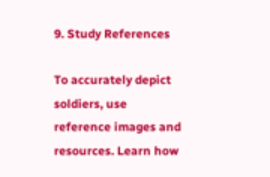9. Study References

To accurately depict soldiers, use reference images and resources. Learn how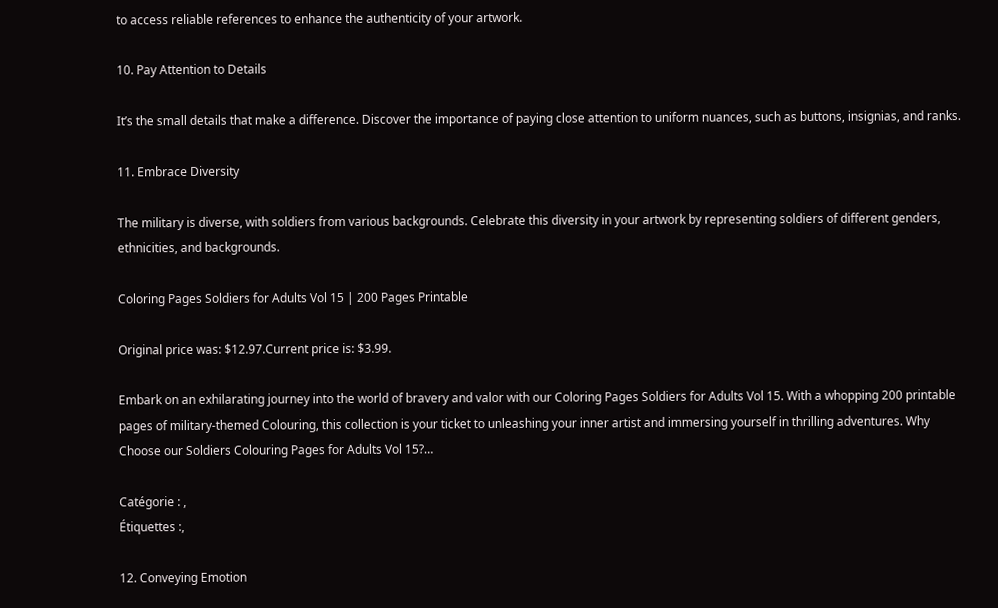to access reliable references to enhance the authenticity of your artwork.

10. Pay Attention to Details

It’s the small details that make a difference. Discover the importance of paying close attention to uniform nuances, such as buttons, insignias, and ranks.

11. Embrace Diversity

The military is diverse, with soldiers from various backgrounds. Celebrate this diversity in your artwork by representing soldiers of different genders, ethnicities, and backgrounds.

Coloring Pages Soldiers for Adults Vol 15 | 200 Pages Printable

Original price was: $12.97.Current price is: $3.99.

Embark on an exhilarating journey into the world of bravery and valor with our Coloring Pages Soldiers for Adults Vol 15. With a whopping 200 printable pages of military-themed Colouring, this collection is your ticket to unleashing your inner artist and immersing yourself in thrilling adventures. Why Choose our Soldiers Colouring Pages for Adults Vol 15?…

Catégorie : ,
Étiquettes :,

12. Conveying Emotion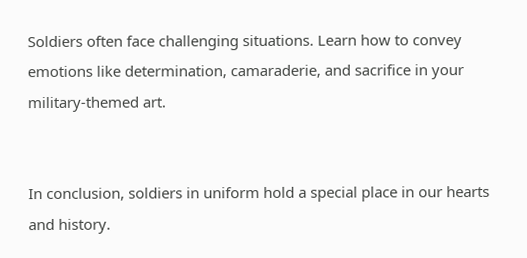Soldiers often face challenging situations. Learn how to convey emotions like determination, camaraderie, and sacrifice in your military-themed art.


In conclusion, soldiers in uniform hold a special place in our hearts and history.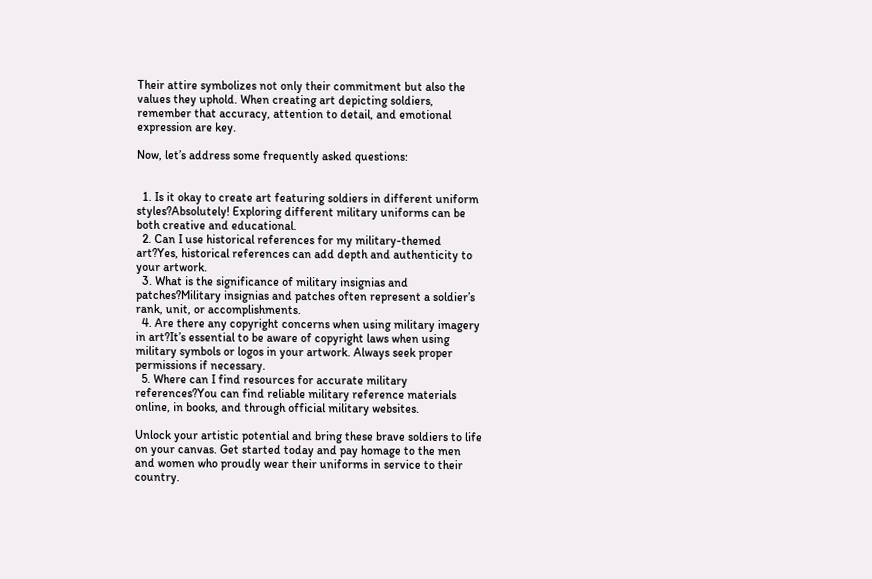Their attire symbolizes not only their commitment but also the values they uphold. When creating art depicting soldiers, remember that accuracy, attention to detail, and emotional expression are key.

Now, let’s address some frequently asked questions:


  1. Is it okay to create art featuring soldiers in different uniform styles?Absolutely! Exploring different military uniforms can be both creative and educational.
  2. Can I use historical references for my military-themed art?Yes, historical references can add depth and authenticity to your artwork.
  3. What is the significance of military insignias and patches?Military insignias and patches often represent a soldier’s rank, unit, or accomplishments.
  4. Are there any copyright concerns when using military imagery in art?It’s essential to be aware of copyright laws when using military symbols or logos in your artwork. Always seek proper permissions if necessary.
  5. Where can I find resources for accurate military references?You can find reliable military reference materials online, in books, and through official military websites.

Unlock your artistic potential and bring these brave soldiers to life on your canvas. Get started today and pay homage to the men and women who proudly wear their uniforms in service to their country.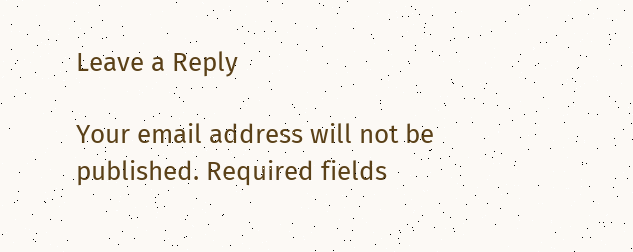Leave a Reply

Your email address will not be published. Required fields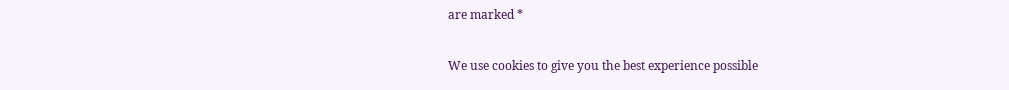are marked *

We use cookies to give you the best experience possible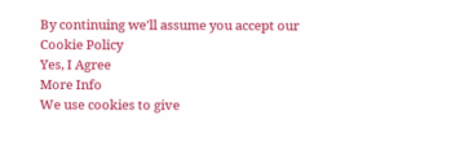By continuing we'll assume you accept our
Cookie Policy
Yes, I Agree
More Info
We use cookies to give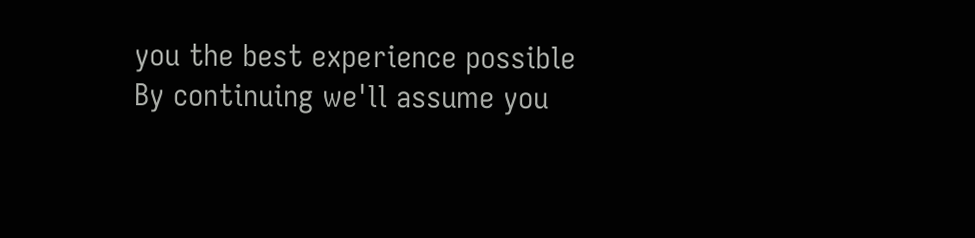you the best experience possible
By continuing we'll assume you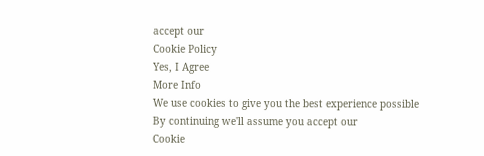accept our
Cookie Policy
Yes, I Agree
More Info
We use cookies to give you the best experience possible
By continuing we'll assume you accept our
Cookie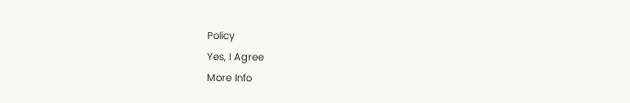Policy
Yes, I Agree
More Info